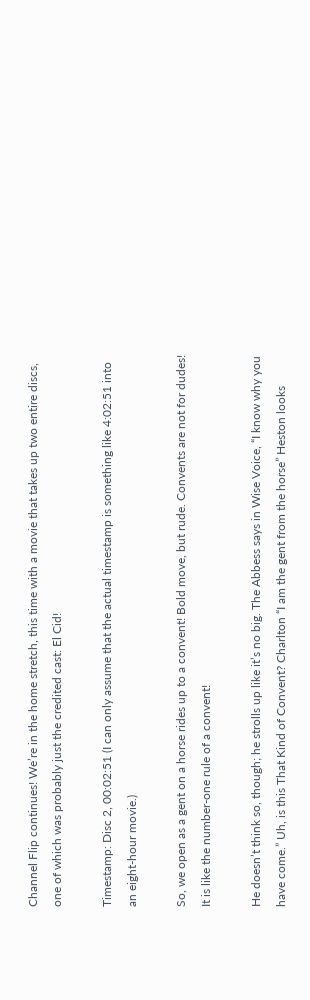Channel Flip continues! We’re in the home stretch, this time with a movie that takes up two entire discs, one of which was probably just the credited cast: El Cid!

Timestamp: Disc 2, 00:02:51 (I can only assume that the actual timestamp is something like 4:02:51 into an eight-hour movie.)

So, we open as a gent on a horse rides up to a convent! Bold move, but rude. Convents are not for dudes! It is like the number-one rule of a convent!

He doesn’t think so, though; he strolls up like it’s no big. The Abbess says in Wise Voice, “I know why you have come.” Uh, is this That Kind of Convent? Charlton “I am the gent from the horse” Heston looks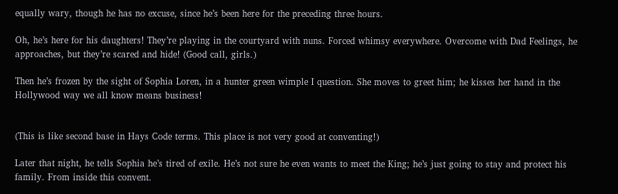equally wary, though he has no excuse, since he’s been here for the preceding three hours.

Oh, he’s here for his daughters! They’re playing in the courtyard with nuns. Forced whimsy everywhere. Overcome with Dad Feelings, he approaches, but they’re scared and hide! (Good call, girls.)

Then he’s frozen by the sight of Sophia Loren, in a hunter green wimple I question. She moves to greet him; he kisses her hand in the Hollywood way we all know means business!


(This is like second base in Hays Code terms. This place is not very good at conventing!)

Later that night, he tells Sophia he’s tired of exile. He’s not sure he even wants to meet the King; he’s just going to stay and protect his family. From inside this convent.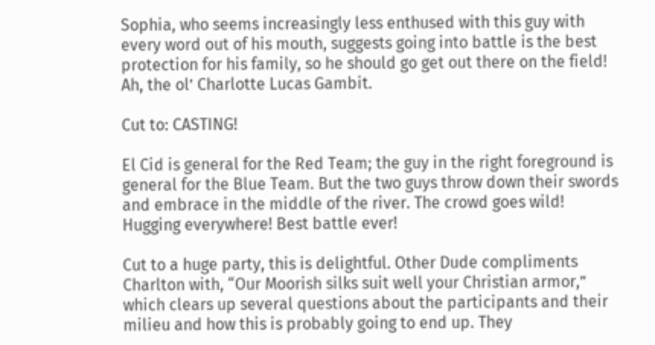Sophia, who seems increasingly less enthused with this guy with every word out of his mouth, suggests going into battle is the best protection for his family, so he should go get out there on the field! Ah, the ol’ Charlotte Lucas Gambit.

Cut to: CASTING!

El Cid is general for the Red Team; the guy in the right foreground is general for the Blue Team. But the two guys throw down their swords and embrace in the middle of the river. The crowd goes wild! Hugging everywhere! Best battle ever!

Cut to a huge party, this is delightful. Other Dude compliments Charlton with, “Our Moorish silks suit well your Christian armor,” which clears up several questions about the participants and their milieu and how this is probably going to end up. They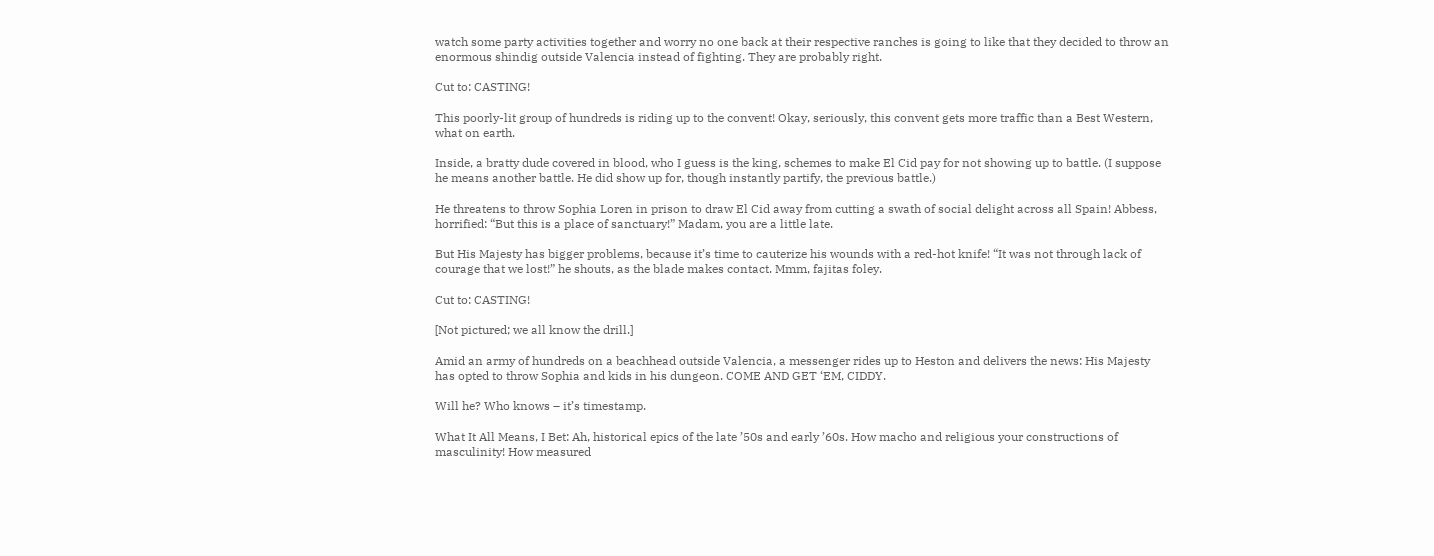watch some party activities together and worry no one back at their respective ranches is going to like that they decided to throw an enormous shindig outside Valencia instead of fighting. They are probably right.

Cut to: CASTING!

This poorly-lit group of hundreds is riding up to the convent! Okay, seriously, this convent gets more traffic than a Best Western, what on earth.

Inside, a bratty dude covered in blood, who I guess is the king, schemes to make El Cid pay for not showing up to battle. (I suppose he means another battle. He did show up for, though instantly partify, the previous battle.)

He threatens to throw Sophia Loren in prison to draw El Cid away from cutting a swath of social delight across all Spain! Abbess, horrified: “But this is a place of sanctuary!” Madam, you are a little late.

But His Majesty has bigger problems, because it’s time to cauterize his wounds with a red-hot knife! “It was not through lack of courage that we lost!” he shouts, as the blade makes contact. Mmm, fajitas foley.

Cut to: CASTING!

[Not pictured; we all know the drill.]

Amid an army of hundreds on a beachhead outside Valencia, a messenger rides up to Heston and delivers the news: His Majesty has opted to throw Sophia and kids in his dungeon. COME AND GET ‘EM, CIDDY.

Will he? Who knows – it’s timestamp.

What It All Means, I Bet: Ah, historical epics of the late ’50s and early ’60s. How macho and religious your constructions of masculinity! How measured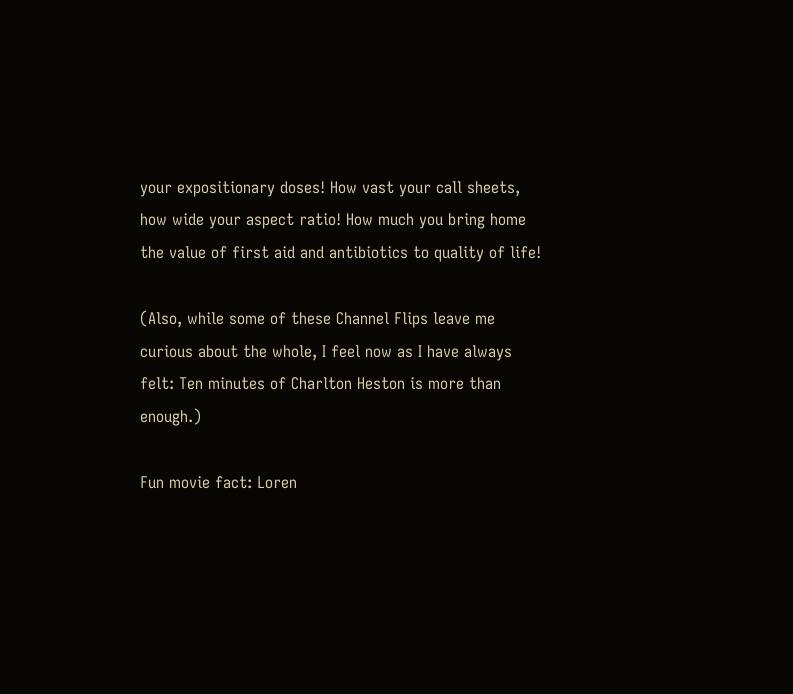your expositionary doses! How vast your call sheets, how wide your aspect ratio! How much you bring home the value of first aid and antibiotics to quality of life!

(Also, while some of these Channel Flips leave me curious about the whole, I feel now as I have always felt: Ten minutes of Charlton Heston is more than enough.)

Fun movie fact: Loren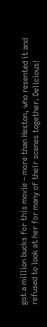got a million bucks for this movie – more than Heston, who resented it and refused to look at her for many of their scenes together. Delicious!